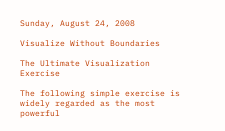Sunday, August 24, 2008

Visualize Without Boundaries

The Ultimate Visualization Exercise

The following simple exercise is widely regarded as the most powerful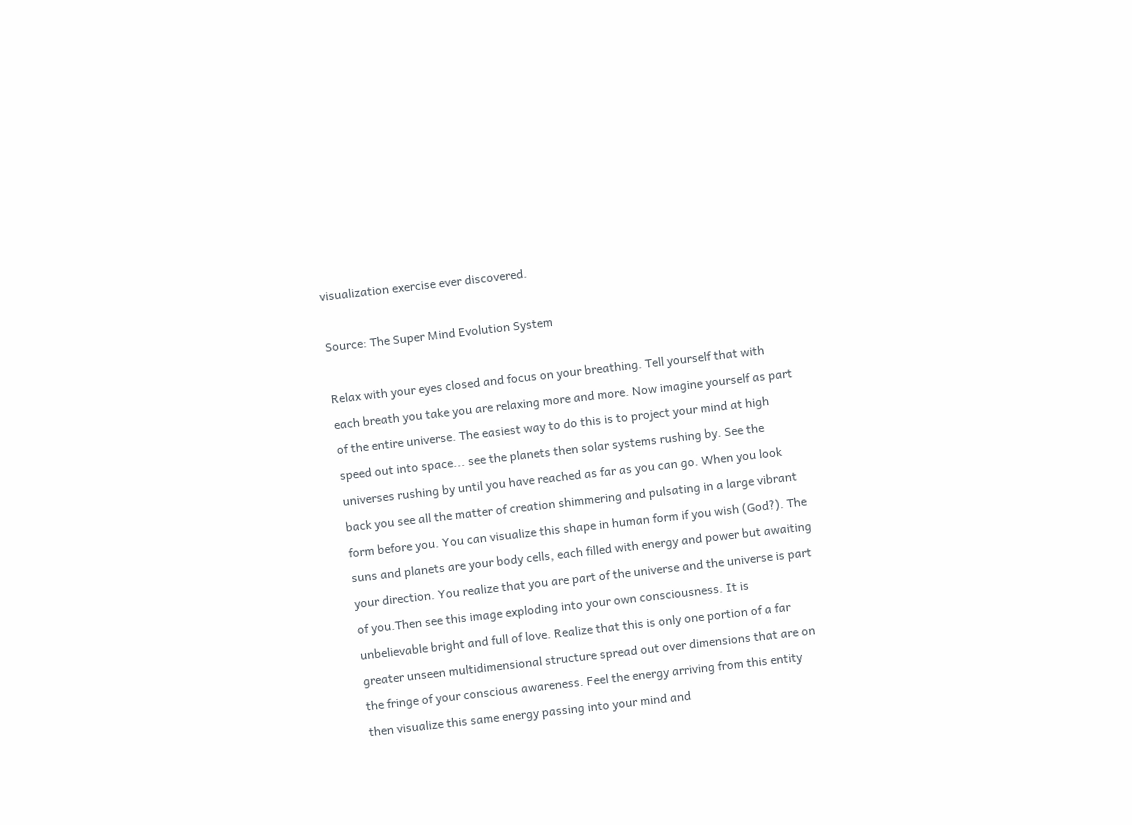visualization exercise ever discovered.

Source: The Super Mind Evolution System

Relax with your eyes closed and focus on your breathing. Tell yourself that with each breath you take you are relaxing more and more. Now imagine yourself as part of the entire universe. The easiest way to do this is to project your mind at high speed out into space... see the planets then solar systems rushing by. See the universes rushing by until you have reached as far as you can go. When you look back you see all the matter of creation shimmering and pulsating in a large vibrant form before you. You can visualize this shape in human form if you wish (God?). The suns and planets are your body cells, each filled with energy and power but awaiting your direction. You realize that you are part of the universe and the universe is part of you.Then see this image exploding into your own consciousness. It is unbelievable bright and full of love. Realize that this is only one portion of a far greater unseen multidimensional structure spread out over dimensions that are on the fringe of your conscious awareness. Feel the energy arriving from this entity then visualize this same energy passing into your mind and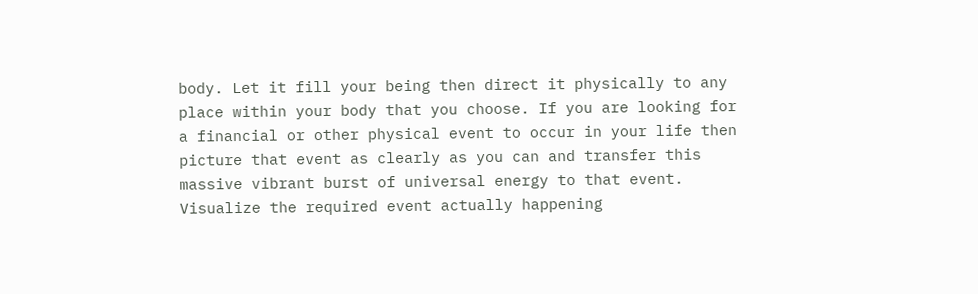body. Let it fill your being then direct it physically to any place within your body that you choose. If you are looking for a financial or other physical event to occur in your life then picture that event as clearly as you can and transfer this massive vibrant burst of universal energy to that event. Visualize the required event actually happening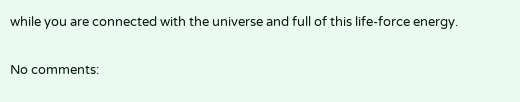while you are connected with the universe and full of this life-force energy.

No comments: